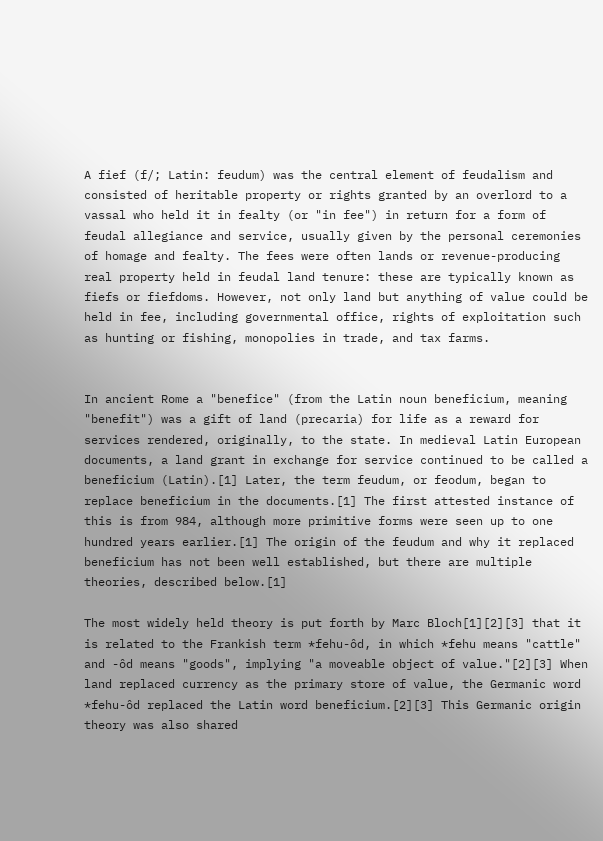A fief (f/; Latin: feudum) was the central element of feudalism and consisted of heritable property or rights granted by an overlord to a vassal who held it in fealty (or "in fee") in return for a form of feudal allegiance and service, usually given by the personal ceremonies of homage and fealty. The fees were often lands or revenue-producing real property held in feudal land tenure: these are typically known as fiefs or fiefdoms. However, not only land but anything of value could be held in fee, including governmental office, rights of exploitation such as hunting or fishing, monopolies in trade, and tax farms.


In ancient Rome a "benefice" (from the Latin noun beneficium, meaning "benefit") was a gift of land (precaria) for life as a reward for services rendered, originally, to the state. In medieval Latin European documents, a land grant in exchange for service continued to be called a beneficium (Latin).[1] Later, the term feudum, or feodum, began to replace beneficium in the documents.[1] The first attested instance of this is from 984, although more primitive forms were seen up to one hundred years earlier.[1] The origin of the feudum and why it replaced beneficium has not been well established, but there are multiple theories, described below.[1]

The most widely held theory is put forth by Marc Bloch[1][2][3] that it is related to the Frankish term *fehu-ôd, in which *fehu means "cattle" and -ôd means "goods", implying "a moveable object of value."[2][3] When land replaced currency as the primary store of value, the Germanic word *fehu-ôd replaced the Latin word beneficium.[2][3] This Germanic origin theory was also shared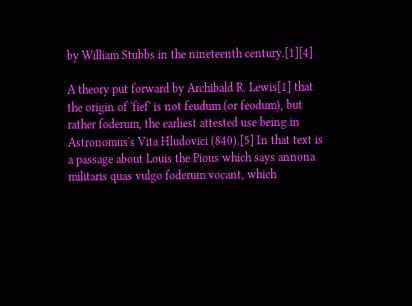by William Stubbs in the nineteenth century.[1][4]

A theory put forward by Archibald R. Lewis[1] that the origin of 'fief' is not feudum (or feodum), but rather foderum, the earliest attested use being in Astronomus's Vita Hludovici (840).[5] In that text is a passage about Louis the Pious which says annona militaris quas vulgo foderum vocant, which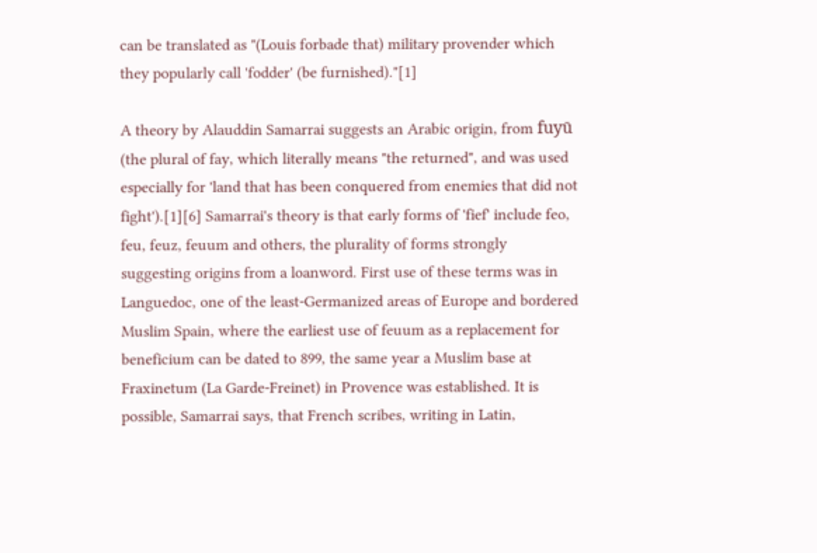can be translated as "(Louis forbade that) military provender which they popularly call 'fodder' (be furnished)."[1]

A theory by Alauddin Samarrai suggests an Arabic origin, from fuyū (the plural of fay, which literally means "the returned", and was used especially for 'land that has been conquered from enemies that did not fight').[1][6] Samarrai's theory is that early forms of 'fief' include feo, feu, feuz, feuum and others, the plurality of forms strongly suggesting origins from a loanword. First use of these terms was in Languedoc, one of the least-Germanized areas of Europe and bordered Muslim Spain, where the earliest use of feuum as a replacement for beneficium can be dated to 899, the same year a Muslim base at Fraxinetum (La Garde-Freinet) in Provence was established. It is possible, Samarrai says, that French scribes, writing in Latin,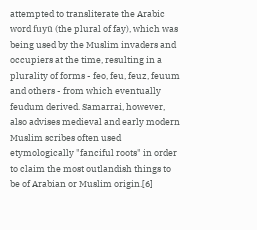attempted to transliterate the Arabic word fuyū (the plural of fay), which was being used by the Muslim invaders and occupiers at the time, resulting in a plurality of forms - feo, feu, feuz, feuum and others - from which eventually feudum derived. Samarrai, however, also advises medieval and early modern Muslim scribes often used etymologically "fanciful roots" in order to claim the most outlandish things to be of Arabian or Muslim origin.[6]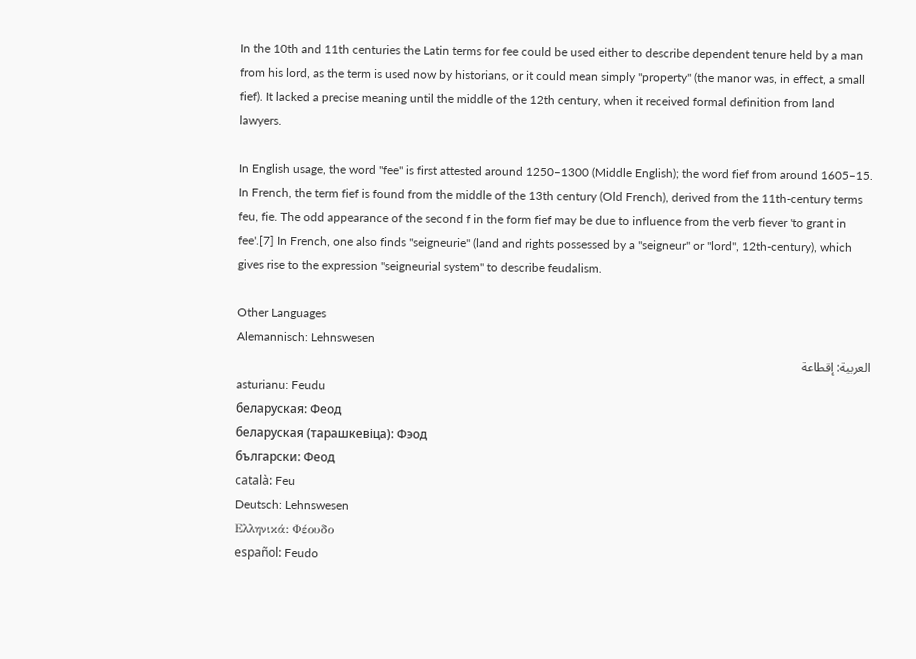In the 10th and 11th centuries the Latin terms for fee could be used either to describe dependent tenure held by a man from his lord, as the term is used now by historians, or it could mean simply "property" (the manor was, in effect, a small fief). It lacked a precise meaning until the middle of the 12th century, when it received formal definition from land lawyers.

In English usage, the word "fee" is first attested around 1250–1300 (Middle English); the word fief from around 1605–15. In French, the term fief is found from the middle of the 13th century (Old French), derived from the 11th-century terms feu, fie. The odd appearance of the second f in the form fief may be due to influence from the verb fiever 'to grant in fee'.[7] In French, one also finds "seigneurie" (land and rights possessed by a "seigneur" or "lord", 12th-century), which gives rise to the expression "seigneurial system" to describe feudalism.

Other Languages
Alemannisch: Lehnswesen
العربية: إقطاعة
asturianu: Feudu
беларуская: Феод
беларуская (тарашкевіца): Фэод
български: Феод
català: Feu
Deutsch: Lehnswesen
Ελληνικά: Φέουδο
español: Feudo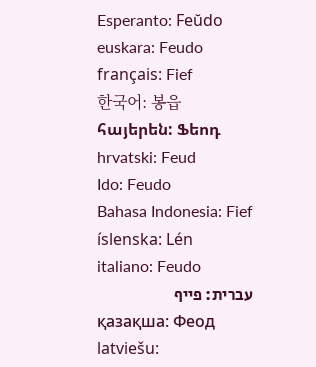Esperanto: Feŭdo
euskara: Feudo
français: Fief
한국어: 봉읍
հայերեն: Ֆեոդ
hrvatski: Feud
Ido: Feudo
Bahasa Indonesia: Fief
íslenska: Lén
italiano: Feudo
עברית: פייף
қазақша: Феод
latviešu: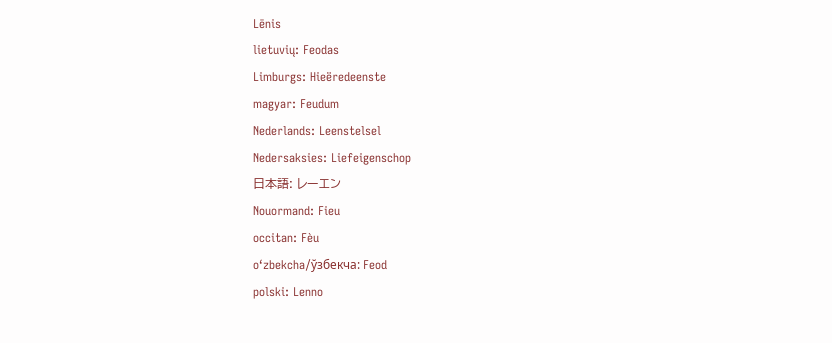Lēnis
lietuvių: Feodas
Limburgs: Hieëredeenste
magyar: Feudum
Nederlands: Leenstelsel
Nedersaksies: Liefeigenschop
日本語: レーエン
Nouormand: Fieu
occitan: Fèu
oʻzbekcha/ўзбекча: Feod
polski: Lenno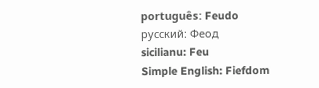português: Feudo
русский: Феод
sicilianu: Feu
Simple English: Fiefdom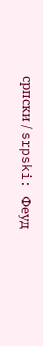српски / srpski: Феуд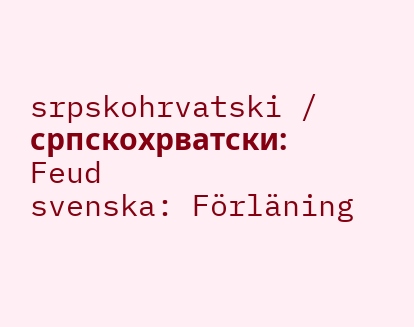srpskohrvatski / српскохрватски: Feud
svenska: Förläning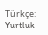Türkçe: Yurtluk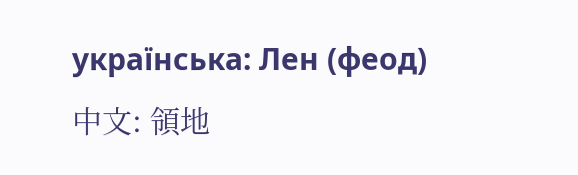українська: Лен (феод)
中文: 領地